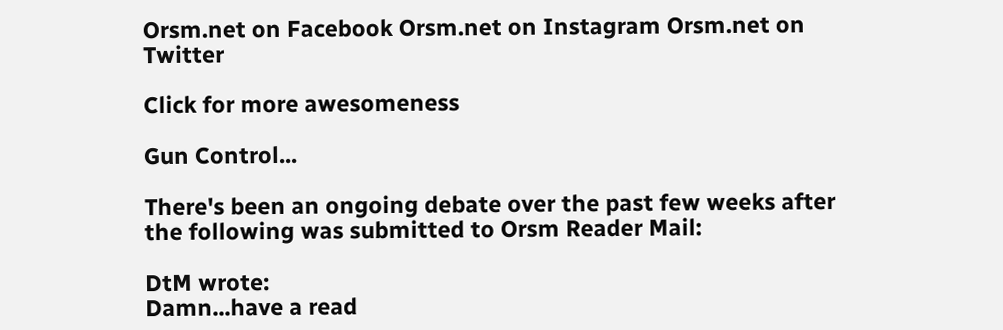Orsm.net on Facebook Orsm.net on Instagram Orsm.net on Twitter

Click for more awesomeness

Gun Control...

There's been an ongoing debate over the past few weeks after the following was submitted to Orsm Reader Mail:

DtM wrote:
Damn...have a read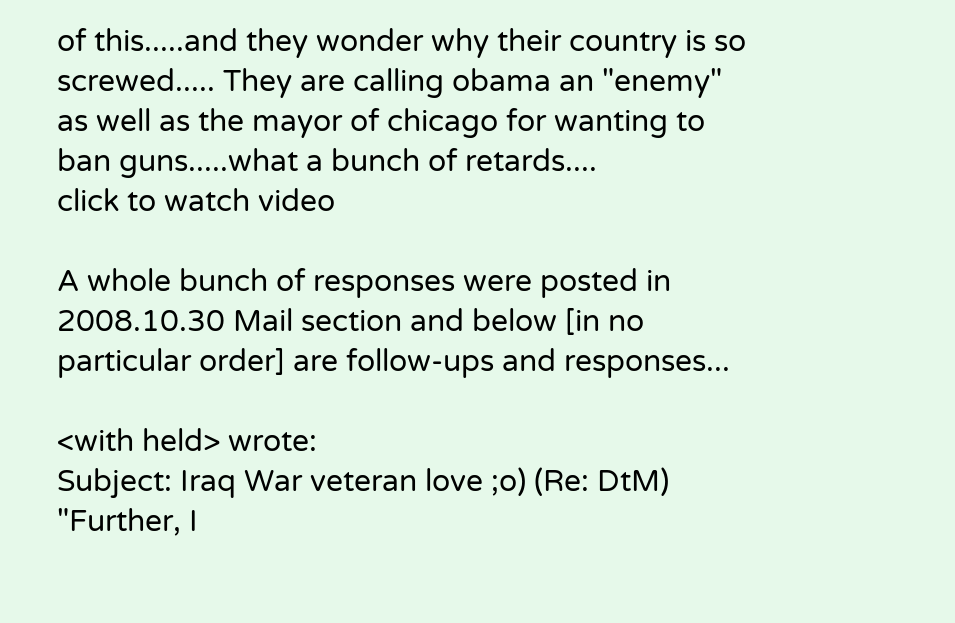of this.....and they wonder why their country is so screwed..... They are calling obama an "enemy" as well as the mayor of chicago for wanting to ban guns.....what a bunch of retards....
click to watch video

A whole bunch of responses were posted in 2008.10.30 Mail section and below [in no particular order] are follow-ups and responses...

<with held> wrote:
Subject: Iraq War veteran love ;o) (Re: DtM)
"Further, I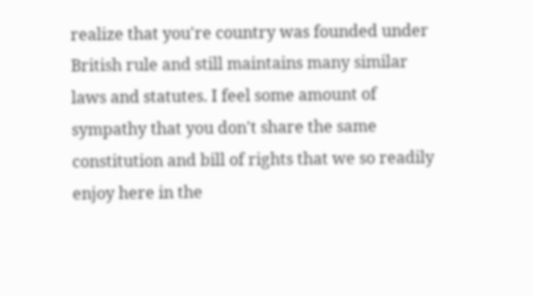realize that you're country was founded under British rule and still maintains many similar laws and statutes. I feel some amount of sympathy that you don't share the same constitution and bill of rights that we so readily enjoy here in the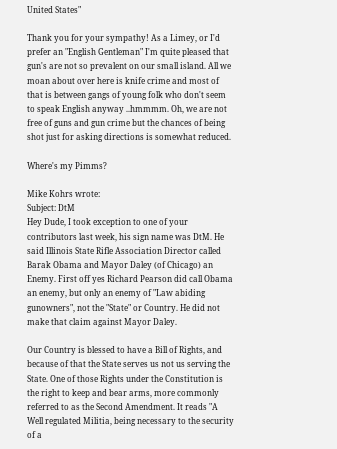United States"

Thank you for your sympathy! As a Limey, or I'd prefer an "English Gentleman" I'm quite pleased that gun's are not so prevalent on our small island. All we moan about over here is knife crime and most of that is between gangs of young folk who don't seem to speak English anyway ..hmmmm. Oh, we are not free of guns and gun crime but the chances of being shot just for asking directions is somewhat reduced.

Where's my Pimms?

Mike Kohrs wrote:
Subject: DtM
Hey Dude, I took exception to one of your contributors last week, his sign name was DtM. He said Illinois State Rifle Association Director called Barak Obama and Mayor Daley (of Chicago) an Enemy. First off yes Richard Pearson did call Obama an enemy, but only an enemy of "Law abiding gunowners", not the "State" or Country. He did not make that claim against Mayor Daley.

Our Country is blessed to have a Bill of Rights, and because of that the State serves us not us serving the State. One of those Rights under the Constitution is the right to keep and bear arms, more commonly referred to as the Second Amendment. It reads "A Well regulated Militia, being necessary to the security of a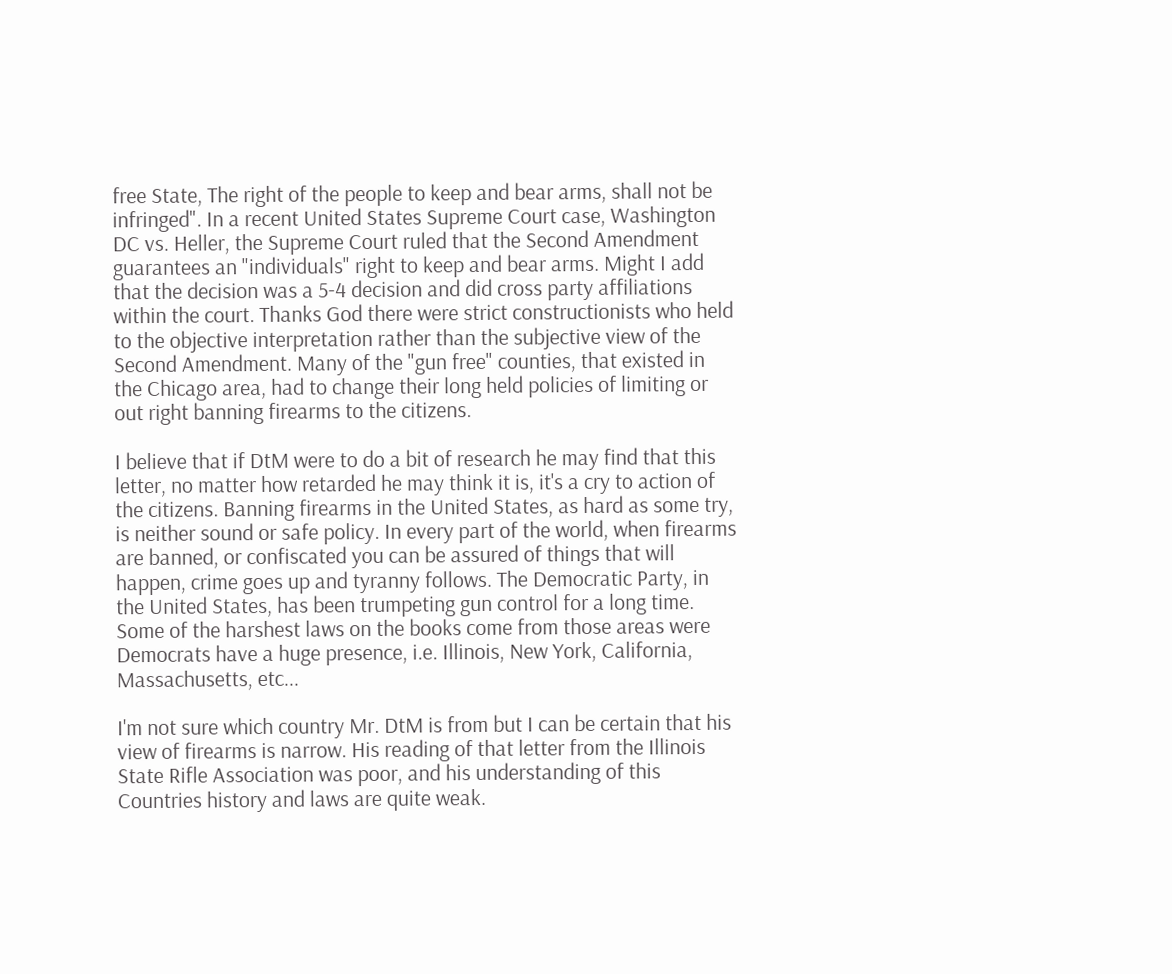free State, The right of the people to keep and bear arms, shall not be infringed". In a recent United States Supreme Court case, Washington DC vs. Heller, the Supreme Court ruled that the Second Amendment guarantees an "individuals" right to keep and bear arms. Might I add that the decision was a 5-4 decision and did cross party affiliations within the court. Thanks God there were strict constructionists who held to the objective interpretation rather than the subjective view of the Second Amendment. Many of the "gun free" counties, that existed in the Chicago area, had to change their long held policies of limiting or out right banning firearms to the citizens.

I believe that if DtM were to do a bit of research he may find that this letter, no matter how retarded he may think it is, it's a cry to action of the citizens. Banning firearms in the United States, as hard as some try, is neither sound or safe policy. In every part of the world, when firearms are banned, or confiscated you can be assured of things that will happen, crime goes up and tyranny follows. The Democratic Party, in the United States, has been trumpeting gun control for a long time. Some of the harshest laws on the books come from those areas were Democrats have a huge presence, i.e. Illinois, New York, California, Massachusetts, etc...

I'm not sure which country Mr. DtM is from but I can be certain that his view of firearms is narrow. His reading of that letter from the Illinois State Rifle Association was poor, and his understanding of this Countries history and laws are quite weak.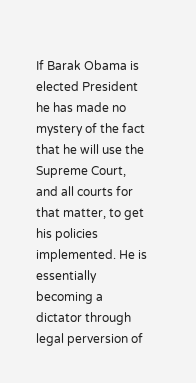If Barak Obama is elected President he has made no mystery of the fact that he will use the Supreme Court, and all courts for that matter, to get his policies implemented. He is essentially becoming a dictator through legal perversion of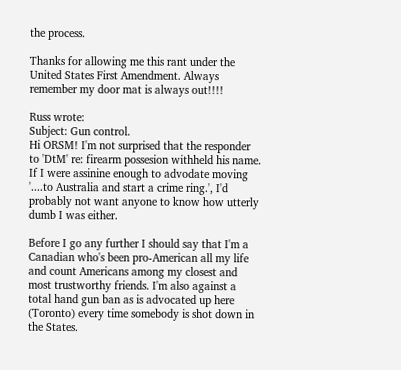the process.

Thanks for allowing me this rant under the United States First Amendment. Always remember my door mat is always out!!!!

Russ wrote:
Subject: Gun control.
Hi ORSM! I'm not surprised that the responder to 'DtM' re: firearm possesion withheld his name. If I were assinine enough to advodate moving '....to Australia and start a crime ring.', I'd probably not want anyone to know how utterly dumb I was either.

Before I go any further I should say that I'm a Canadian who's been pro-American all my life and count Americans among my closest and most trustworthy friends. I'm also against a total hand gun ban as is advocated up here (Toronto) every time somebody is shot down in the States.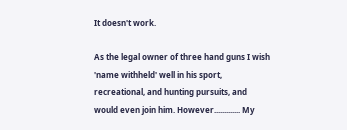It doesn't work.

As the legal owner of three hand guns I wish 'name withheld' well in his sport, recreational, and hunting pursuits, and would even join him. However............. My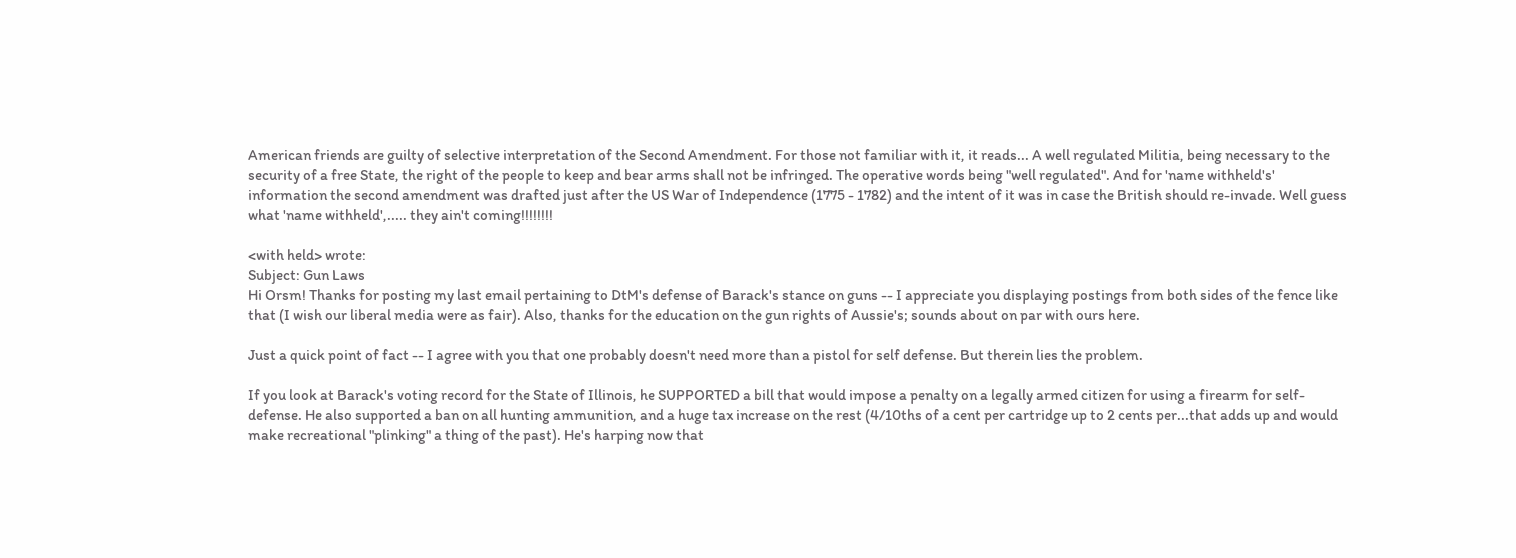American friends are guilty of selective interpretation of the Second Amendment. For those not familiar with it, it reads... A well regulated Militia, being necessary to the security of a free State, the right of the people to keep and bear arms shall not be infringed. The operative words being "well regulated". And for 'name withheld's' information the second amendment was drafted just after the US War of Independence (1775 - 1782) and the intent of it was in case the British should re-invade. Well guess what 'name withheld',..... they ain't coming!!!!!!!!

<with held> wrote:
Subject: Gun Laws
Hi Orsm! Thanks for posting my last email pertaining to DtM's defense of Barack's stance on guns -- I appreciate you displaying postings from both sides of the fence like that (I wish our liberal media were as fair). Also, thanks for the education on the gun rights of Aussie's; sounds about on par with ours here.

Just a quick point of fact -- I agree with you that one probably doesn't need more than a pistol for self defense. But therein lies the problem.

If you look at Barack's voting record for the State of Illinois, he SUPPORTED a bill that would impose a penalty on a legally armed citizen for using a firearm for self-defense. He also supported a ban on all hunting ammunition, and a huge tax increase on the rest (4/10ths of a cent per cartridge up to 2 cents per...that adds up and would make recreational "plinking" a thing of the past). He's harping now that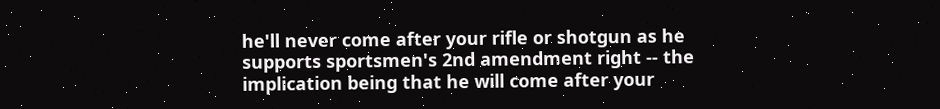he'll never come after your rifle or shotgun as he supports sportsmen's 2nd amendment right -- the implication being that he will come after your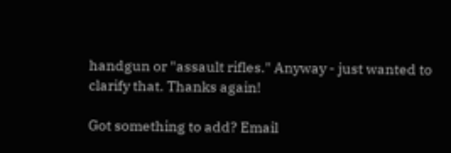handgun or "assault rifles." Anyway - just wanted to clarify that. Thanks again!

Got something to add? Email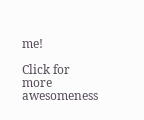me!

Click for more awesomeness